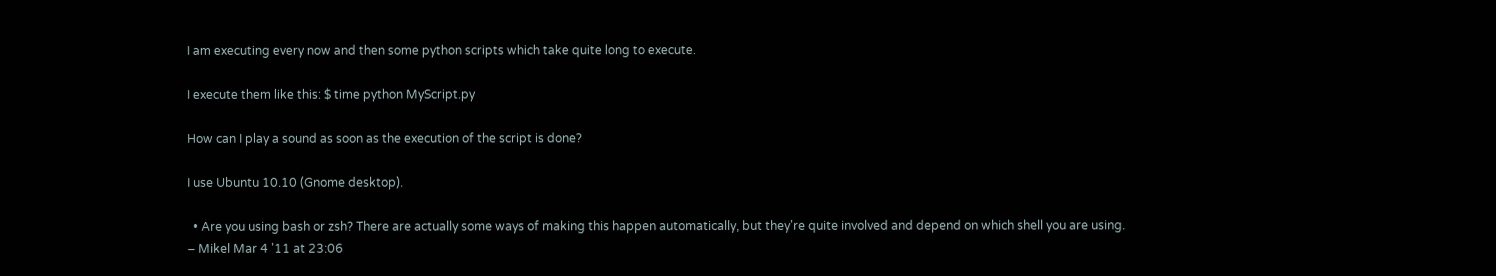I am executing every now and then some python scripts which take quite long to execute.

I execute them like this: $ time python MyScript.py

How can I play a sound as soon as the execution of the script is done?

I use Ubuntu 10.10 (Gnome desktop).

  • Are you using bash or zsh? There are actually some ways of making this happen automatically, but they're quite involved and depend on which shell you are using. – Mikel Mar 4 '11 at 23:06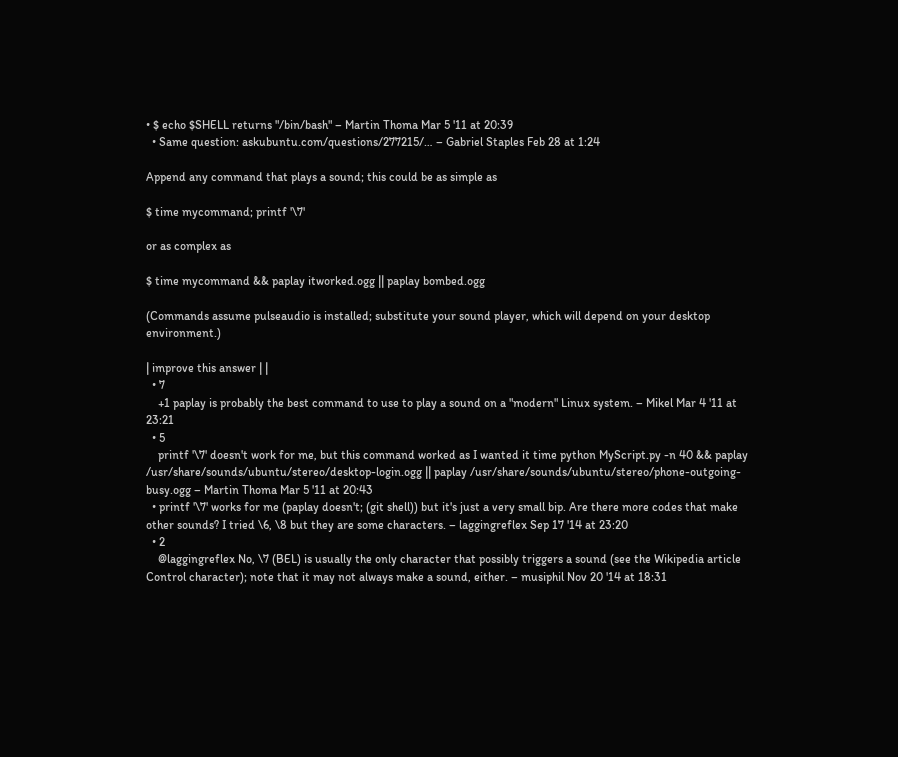• $ echo $SHELL returns "/bin/bash" – Martin Thoma Mar 5 '11 at 20:39
  • Same question: askubuntu.com/questions/277215/… – Gabriel Staples Feb 28 at 1:24

Append any command that plays a sound; this could be as simple as

$ time mycommand; printf '\7'

or as complex as

$ time mycommand && paplay itworked.ogg || paplay bombed.ogg

(Commands assume pulseaudio is installed; substitute your sound player, which will depend on your desktop environment.)

| improve this answer | |
  • 7
    +1 paplay is probably the best command to use to play a sound on a "modern" Linux system. – Mikel Mar 4 '11 at 23:21
  • 5
    printf '\7' doesn't work for me, but this command worked as I wanted it time python MyScript.py -n 40 && paplay /usr/share/sounds/ubuntu/stereo/desktop-login.ogg || paplay /usr/share/sounds/ubuntu/stereo/phone-outgoing-busy.ogg – Martin Thoma Mar 5 '11 at 20:43
  • printf '\7' works for me (paplay doesn't; (git shell)) but it's just a very small bip. Are there more codes that make other sounds? I tried \6, \8 but they are some characters. – laggingreflex Sep 17 '14 at 23:20
  • 2
    @laggingreflex No, \7 (BEL) is usually the only character that possibly triggers a sound (see the Wikipedia article Control character); note that it may not always make a sound, either. – musiphil Nov 20 '14 at 18:31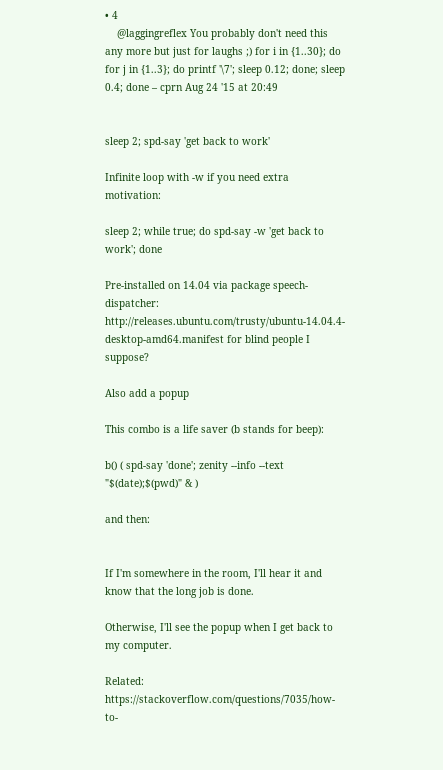• 4
    @laggingreflex You probably don't need this any more but just for laughs ;) for i in {1..30}; do for j in {1..3}; do printf '\7'; sleep 0.12; done; sleep 0.4; done – cprn Aug 24 '15 at 20:49


sleep 2; spd-say 'get back to work'

Infinite loop with -w if you need extra motivation:

sleep 2; while true; do spd-say -w 'get back to work'; done

Pre-installed on 14.04 via package speech-dispatcher: http://releases.ubuntu.com/trusty/ubuntu-14.04.4-desktop-amd64.manifest for blind people I suppose?

Also add a popup

This combo is a life saver (b stands for beep):

b() ( spd-say 'done'; zenity --info --text "$(date);$(pwd)" & )

and then:


If I'm somewhere in the room, I'll hear it and know that the long job is done.

Otherwise, I'll see the popup when I get back to my computer.

Related: https://stackoverflow.com/questions/7035/how-to-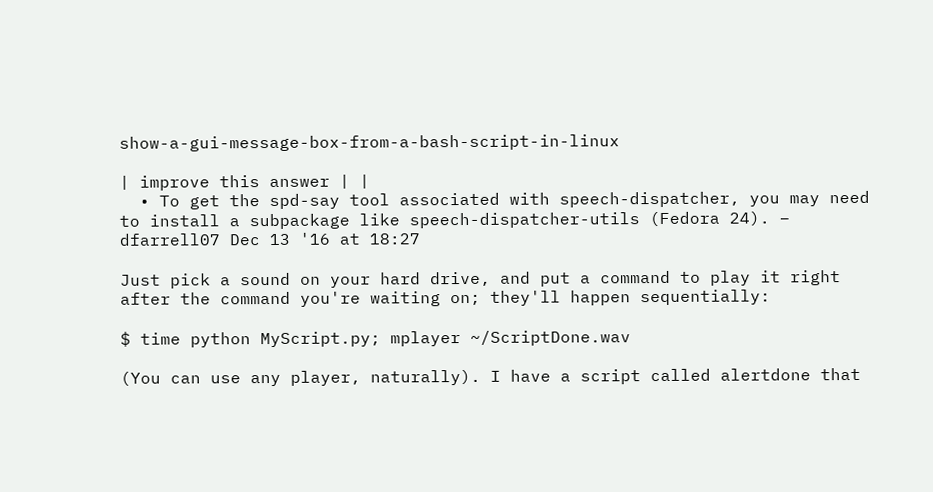show-a-gui-message-box-from-a-bash-script-in-linux

| improve this answer | |
  • To get the spd-say tool associated with speech-dispatcher, you may need to install a subpackage like speech-dispatcher-utils (Fedora 24). – dfarrell07 Dec 13 '16 at 18:27

Just pick a sound on your hard drive, and put a command to play it right after the command you're waiting on; they'll happen sequentially:

$ time python MyScript.py; mplayer ~/ScriptDone.wav

(You can use any player, naturally). I have a script called alertdone that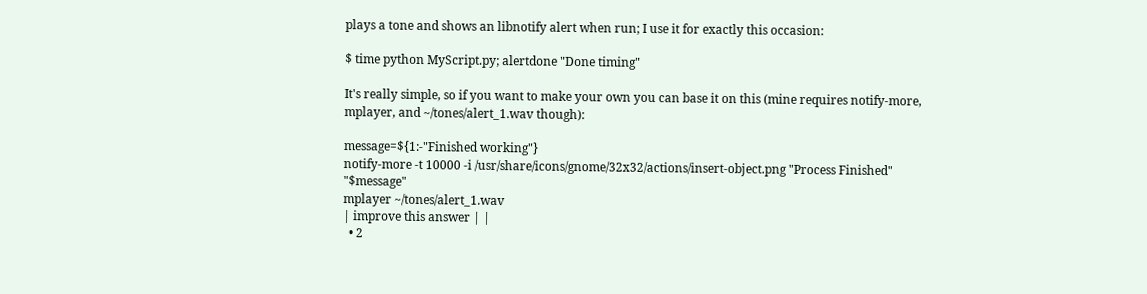plays a tone and shows an libnotify alert when run; I use it for exactly this occasion:

$ time python MyScript.py; alertdone "Done timing"

It's really simple, so if you want to make your own you can base it on this (mine requires notify-more, mplayer, and ~/tones/alert_1.wav though):

message=${1:-"Finished working"}
notify-more -t 10000 -i /usr/share/icons/gnome/32x32/actions/insert-object.png "Process Finished" "$message"
mplayer ~/tones/alert_1.wav
| improve this answer | |
  • 2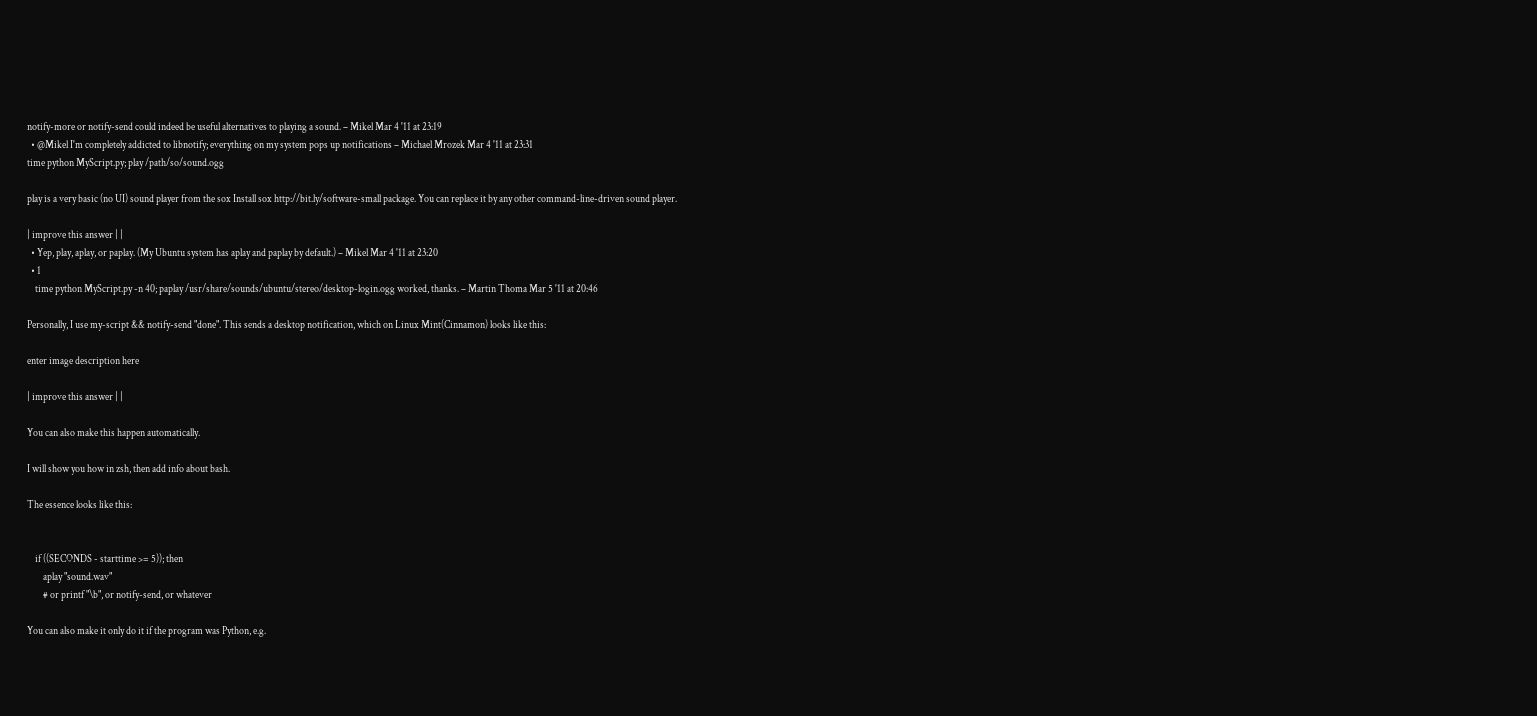notify-more or notify-send could indeed be useful alternatives to playing a sound. – Mikel Mar 4 '11 at 23:19
  • @Mikel I'm completely addicted to libnotify; everything on my system pops up notifications – Michael Mrozek Mar 4 '11 at 23:31
time python MyScript.py; play /path/so/sound.ogg

play is a very basic (no UI) sound player from the sox Install sox http://bit.ly/software-small package. You can replace it by any other command-line-driven sound player.

| improve this answer | |
  • Yep, play, aplay, or paplay. (My Ubuntu system has aplay and paplay by default.) – Mikel Mar 4 '11 at 23:20
  • 1
    time python MyScript.py -n 40; paplay /usr/share/sounds/ubuntu/stereo/desktop-login.ogg worked, thanks. – Martin Thoma Mar 5 '11 at 20:46

Personally, I use my-script && notify-send "done". This sends a desktop notification, which on Linux Mint(Cinnamon) looks like this:

enter image description here

| improve this answer | |

You can also make this happen automatically.

I will show you how in zsh, then add info about bash.

The essence looks like this:


    if ((SECONDS - starttime >= 5)); then
        aplay "sound.wav"
        # or printf "\b", or notify-send, or whatever

You can also make it only do it if the program was Python, e.g.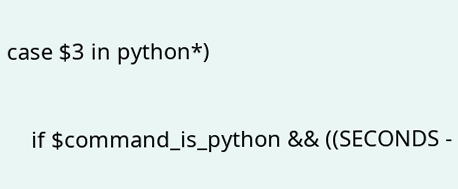case $3 in python*)

    if $command_is_python && ((SECONDS -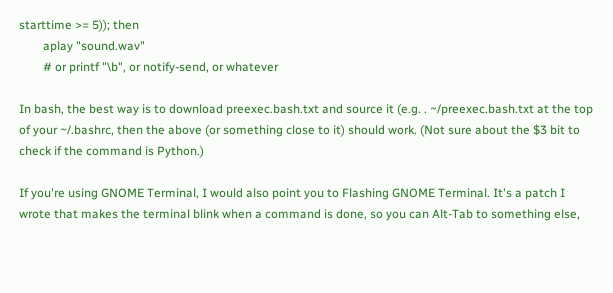starttime >= 5)); then
        aplay "sound.wav"
        # or printf "\b", or notify-send, or whatever

In bash, the best way is to download preexec.bash.txt and source it (e.g. . ~/preexec.bash.txt at the top of your ~/.bashrc, then the above (or something close to it) should work. (Not sure about the $3 bit to check if the command is Python.)

If you're using GNOME Terminal, I would also point you to Flashing GNOME Terminal. It's a patch I wrote that makes the terminal blink when a command is done, so you can Alt-Tab to something else,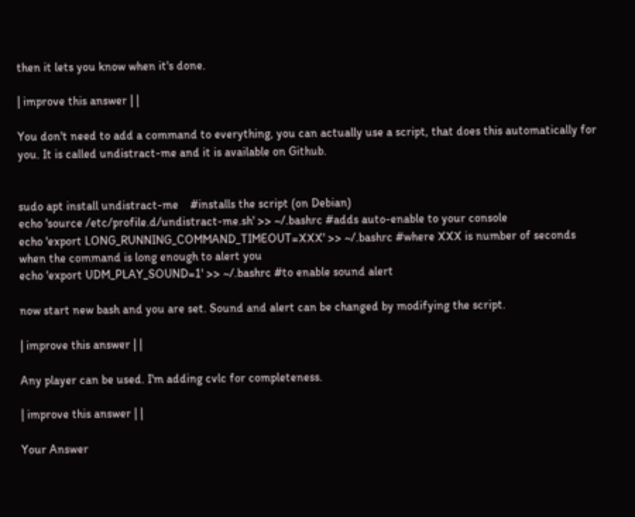then it lets you know when it's done.

| improve this answer | |

You don't need to add a command to everything, you can actually use a script, that does this automatically for you. It is called undistract-me and it is available on Github.


sudo apt install undistract-me    #installs the script (on Debian)
echo 'source /etc/profile.d/undistract-me.sh' >> ~/.bashrc #adds auto-enable to your console
echo 'export LONG_RUNNING_COMMAND_TIMEOUT=XXX' >> ~/.bashrc #where XXX is number of seconds when the command is long enough to alert you
echo 'export UDM_PLAY_SOUND=1' >> ~/.bashrc #to enable sound alert

now start new bash and you are set. Sound and alert can be changed by modifying the script.

| improve this answer | |

Any player can be used. I'm adding cvlc for completeness.

| improve this answer | |

Your Answer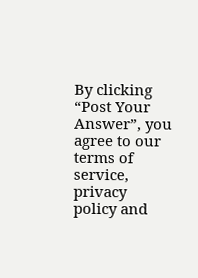By clicking “Post Your Answer”, you agree to our terms of service, privacy policy and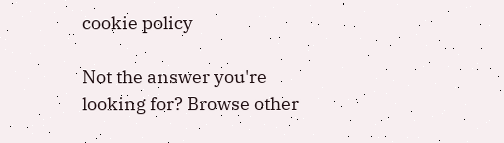cookie policy

Not the answer you're looking for? Browse other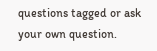questions tagged or ask your own question.